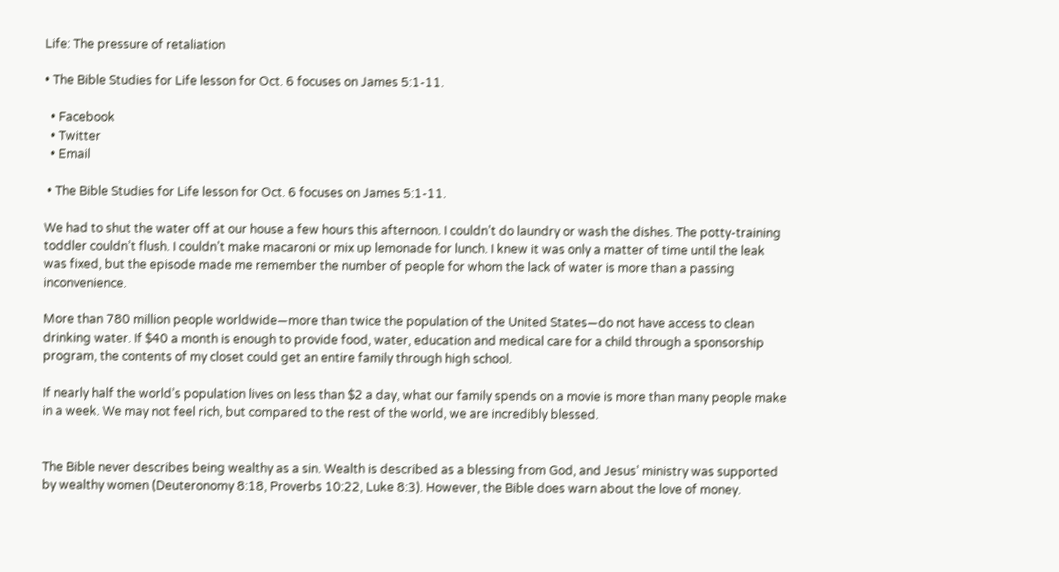Life: The pressure of retaliation

• The Bible Studies for Life lesson for Oct. 6 focuses on James 5:1-11.

  • Facebook
  • Twitter
  • Email

 • The Bible Studies for Life lesson for Oct. 6 focuses on James 5:1-11.

We had to shut the water off at our house a few hours this afternoon. I couldn’t do laundry or wash the dishes. The potty-training toddler couldn’t flush. I couldn’t make macaroni or mix up lemonade for lunch. I knew it was only a matter of time until the leak was fixed, but the episode made me remember the number of people for whom the lack of water is more than a passing inconvenience.

More than 780 million people worldwide—more than twice the population of the United States—do not have access to clean drinking water. If $40 a month is enough to provide food, water, education and medical care for a child through a sponsorship program, the contents of my closet could get an entire family through high school.

If nearly half the world’s population lives on less than $2 a day, what our family spends on a movie is more than many people make in a week. We may not feel rich, but compared to the rest of the world, we are incredibly blessed.


The Bible never describes being wealthy as a sin. Wealth is described as a blessing from God, and Jesus’ ministry was supported by wealthy women (Deuteronomy 8:18, Proverbs 10:22, Luke 8:3). However, the Bible does warn about the love of money.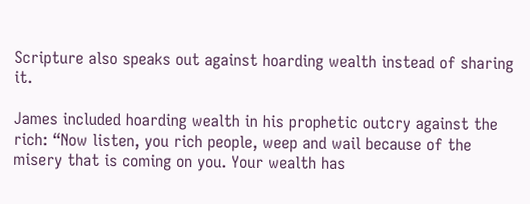Scripture also speaks out against hoarding wealth instead of sharing it.

James included hoarding wealth in his prophetic outcry against the rich: “Now listen, you rich people, weep and wail because of the misery that is coming on you. Your wealth has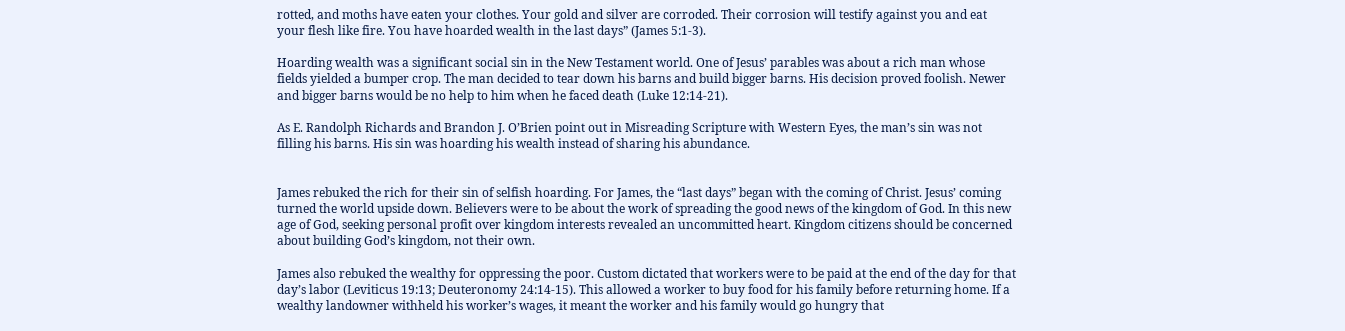rotted, and moths have eaten your clothes. Your gold and silver are corroded. Their corrosion will testify against you and eat your flesh like fire. You have hoarded wealth in the last days” (James 5:1-3).

Hoarding wealth was a significant social sin in the New Testament world. One of Jesus’ parables was about a rich man whose fields yielded a bumper crop. The man decided to tear down his barns and build bigger barns. His decision proved foolish. Newer and bigger barns would be no help to him when he faced death (Luke 12:14-21).

As E. Randolph Richards and Brandon J. O’Brien point out in Misreading Scripture with Western Eyes, the man’s sin was not filling his barns. His sin was hoarding his wealth instead of sharing his abundance.


James rebuked the rich for their sin of selfish hoarding. For James, the “last days” began with the coming of Christ. Jesus’ coming turned the world upside down. Believers were to be about the work of spreading the good news of the kingdom of God. In this new age of God, seeking personal profit over kingdom interests revealed an uncommitted heart. Kingdom citizens should be concerned about building God’s kingdom, not their own.

James also rebuked the wealthy for oppressing the poor. Custom dictated that workers were to be paid at the end of the day for that day’s labor (Leviticus 19:13; Deuteronomy 24:14-15). This allowed a worker to buy food for his family before returning home. If a wealthy landowner withheld his worker’s wages, it meant the worker and his family would go hungry that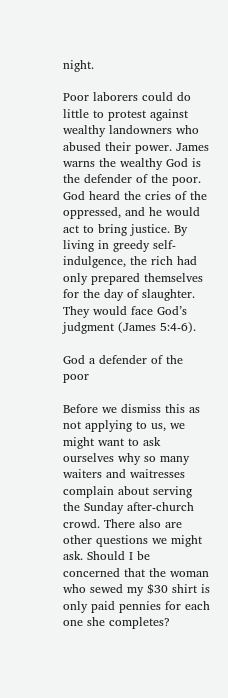night.

Poor laborers could do little to protest against wealthy landowners who abused their power. James warns the wealthy God is the defender of the poor. God heard the cries of the oppressed, and he would act to bring justice. By living in greedy self-indulgence, the rich had only prepared themselves for the day of slaughter. They would face God’s judgment (James 5:4-6).

God a defender of the poor

Before we dismiss this as not applying to us, we might want to ask ourselves why so many waiters and waitresses complain about serving the Sunday after-church crowd. There also are other questions we might ask. Should I be concerned that the woman who sewed my $30 shirt is only paid pennies for each one she completes?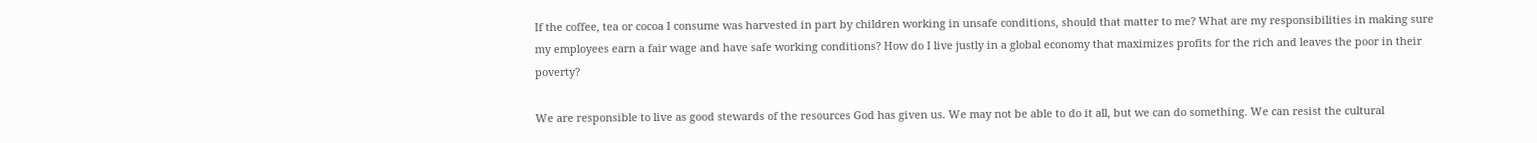If the coffee, tea or cocoa I consume was harvested in part by children working in unsafe conditions, should that matter to me? What are my responsibilities in making sure my employees earn a fair wage and have safe working conditions? How do I live justly in a global economy that maximizes profits for the rich and leaves the poor in their poverty?

We are responsible to live as good stewards of the resources God has given us. We may not be able to do it all, but we can do something. We can resist the cultural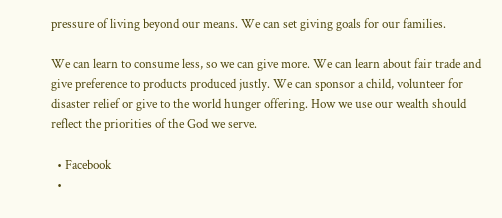pressure of living beyond our means. We can set giving goals for our families.

We can learn to consume less, so we can give more. We can learn about fair trade and give preference to products produced justly. We can sponsor a child, volunteer for disaster relief or give to the world hunger offering. How we use our wealth should reflect the priorities of the God we serve.

  • Facebook
  •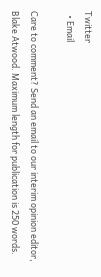Twitter
  • Email

Care to comment? Send an email to our interim opinion editor, Blake Atwood. Maximum length for publication is 250 words.